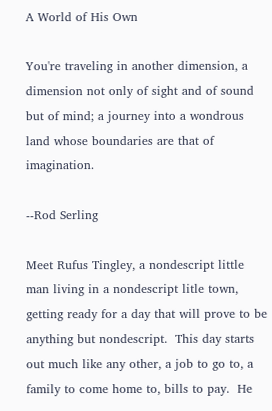A World of His Own

You're traveling in another dimension, a dimension not only of sight and of sound but of mind; a journey into a wondrous land whose boundaries are that of imagination.

--Rod Serling

Meet Rufus Tingley, a nondescript little man living in a nondescript litle town, getting ready for a day that will prove to be anything but nondescript.  This day starts out much like any other, a job to go to, a family to come home to, bills to pay.  He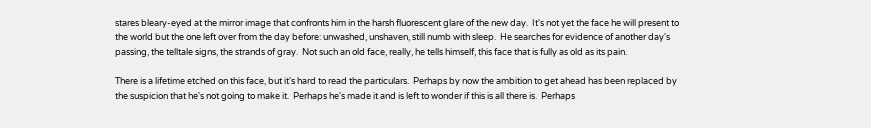stares bleary-eyed at the mirror image that confronts him in the harsh fluorescent glare of the new day.  It's not yet the face he will present to the world but the one left over from the day before: unwashed, unshaven, still numb with sleep.  He searches for evidence of another day's passing, the telltale signs, the strands of gray.  Not such an old face, really, he tells himself, this face that is fully as old as its pain.

There is a lifetime etched on this face, but it's hard to read the particulars.  Perhaps by now the ambition to get ahead has been replaced by the suspicion that he's not going to make it.  Perhaps he's made it and is left to wonder if this is all there is.  Perhaps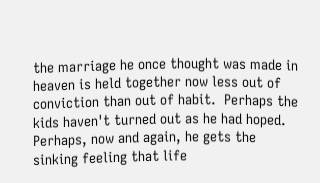the marriage he once thought was made in heaven is held together now less out of conviction than out of habit.  Perhaps the kids haven't turned out as he had hoped.  Perhaps, now and again, he gets the sinking feeling that life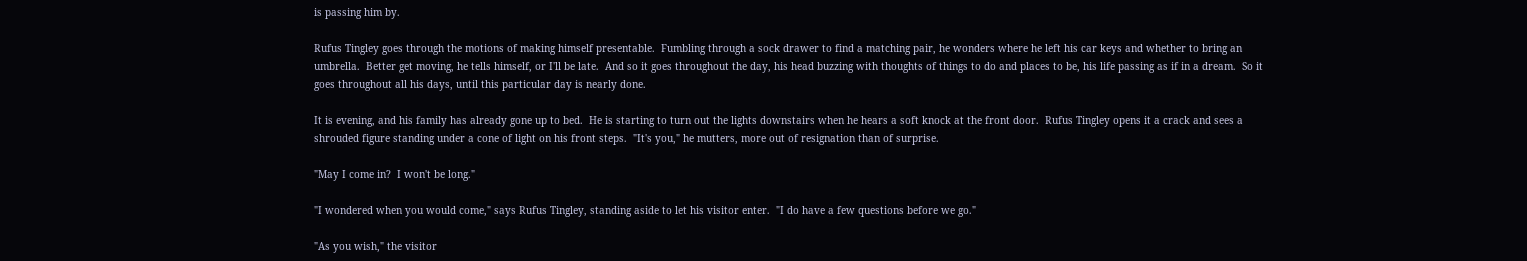is passing him by.

Rufus Tingley goes through the motions of making himself presentable.  Fumbling through a sock drawer to find a matching pair, he wonders where he left his car keys and whether to bring an umbrella.  Better get moving, he tells himself, or I'll be late.  And so it goes throughout the day, his head buzzing with thoughts of things to do and places to be, his life passing as if in a dream.  So it goes throughout all his days, until this particular day is nearly done.

It is evening, and his family has already gone up to bed.  He is starting to turn out the lights downstairs when he hears a soft knock at the front door.  Rufus Tingley opens it a crack and sees a shrouded figure standing under a cone of light on his front steps.  "It's you," he mutters, more out of resignation than of surprise.

"May I come in?  I won't be long."

"I wondered when you would come," says Rufus Tingley, standing aside to let his visitor enter.  "I do have a few questions before we go."

"As you wish," the visitor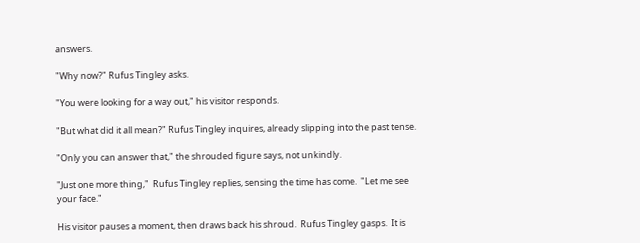answers.

"Why now?" Rufus Tingley asks.

"You were looking for a way out," his visitor responds.

"But what did it all mean?" Rufus Tingley inquires, already slipping into the past tense.

"Only you can answer that," the shrouded figure says, not unkindly.

"Just one more thing,"  Rufus Tingley replies, sensing the time has come.  "Let me see your face."

His visitor pauses a moment, then draws back his shroud.  Rufus Tingley gasps.  It is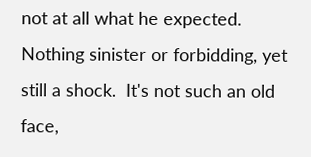not at all what he expected.  Nothing sinister or forbidding, yet still a shock.  It's not such an old face,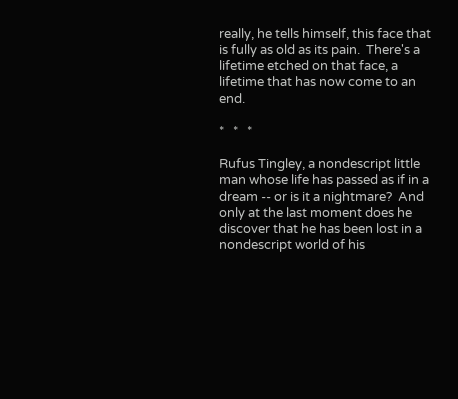really, he tells himself, this face that is fully as old as its pain.  There's a lifetime etched on that face, a lifetime that has now come to an end.

*   *   *

Rufus Tingley, a nondescript little man whose life has passed as if in a dream -- or is it a nightmare?  And only at the last moment does he discover that he has been lost in a nondescript world of his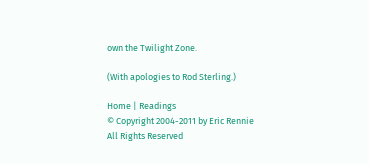own the Twilight Zone.

(With apologies to Rod Sterling.)

Home | Readings
© Copyright 2004-2011 by Eric Rennie
All Rights Reserved